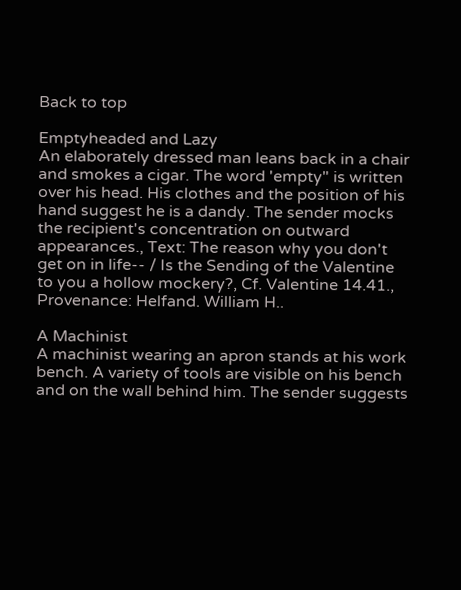Back to top

Emptyheaded and Lazy
An elaborately dressed man leans back in a chair and smokes a cigar. The word 'empty" is written over his head. His clothes and the position of his hand suggest he is a dandy. The sender mocks the recipient's concentration on outward appearances., Text: The reason why you don't get on in life-- / Is the Sending of the Valentine to you a hollow mockery?, Cf. Valentine 14.41., Provenance: Helfand. William H..

A Machinist
A machinist wearing an apron stands at his work bench. A variety of tools are visible on his bench and on the wall behind him. The sender suggests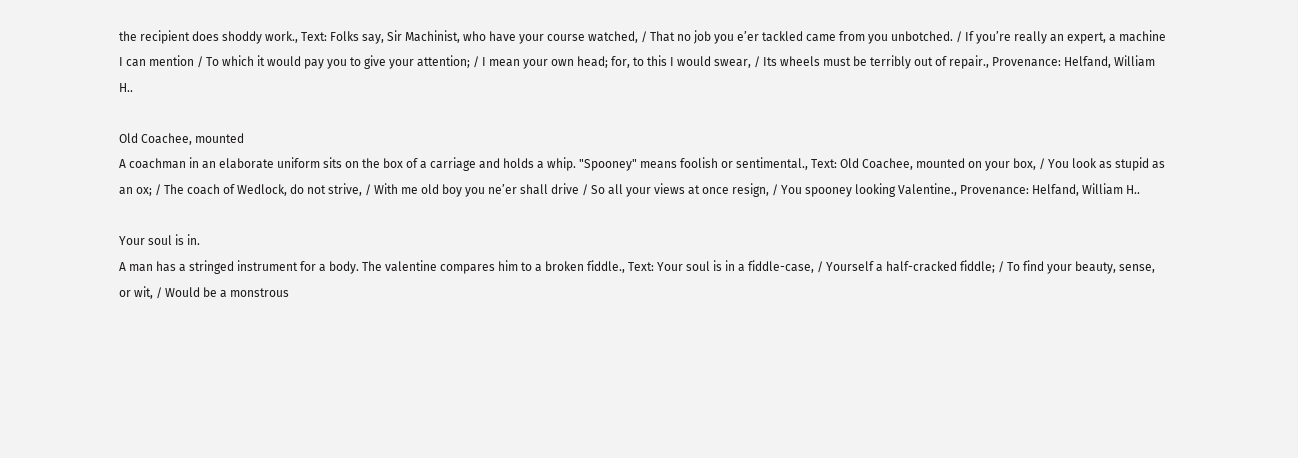the recipient does shoddy work., Text: Folks say, Sir Machinist, who have your course watched, / That no job you e’er tackled came from you unbotched. / If you’re really an expert, a machine I can mention / To which it would pay you to give your attention; / I mean your own head; for, to this I would swear, / Its wheels must be terribly out of repair., Provenance: Helfand, William H..

Old Coachee, mounted
A coachman in an elaborate uniform sits on the box of a carriage and holds a whip. "Spooney" means foolish or sentimental., Text: Old Coachee, mounted on your box, / You look as stupid as an ox; / The coach of Wedlock, do not strive, / With me old boy you ne’er shall drive / So all your views at once resign, / You spooney looking Valentine., Provenance: Helfand, William H..

Your soul is in.
A man has a stringed instrument for a body. The valentine compares him to a broken fiddle., Text: Your soul is in a fiddle-case, / Yourself a half-cracked fiddle; / To find your beauty, sense, or wit, / Would be a monstrous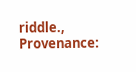riddle., Provenance: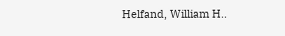Helfand, William H..